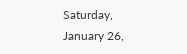Saturday, January 26,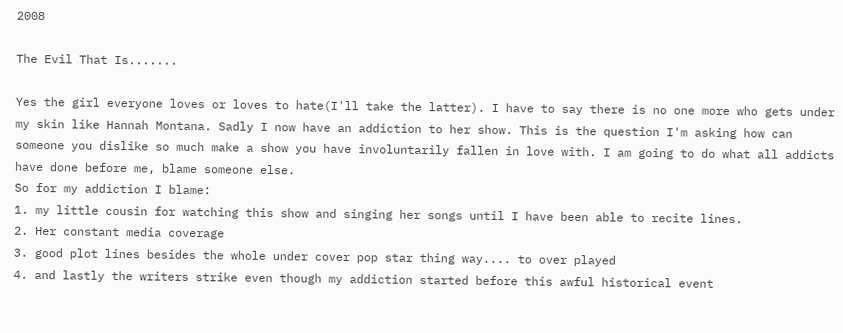2008

The Evil That Is.......

Yes the girl everyone loves or loves to hate(I'll take the latter). I have to say there is no one more who gets under my skin like Hannah Montana. Sadly I now have an addiction to her show. This is the question I'm asking how can someone you dislike so much make a show you have involuntarily fallen in love with. I am going to do what all addicts have done before me, blame someone else.
So for my addiction I blame:
1. my little cousin for watching this show and singing her songs until I have been able to recite lines.
2. Her constant media coverage
3. good plot lines besides the whole under cover pop star thing way.... to over played
4. and lastly the writers strike even though my addiction started before this awful historical event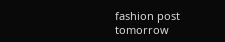fashion post tomorrow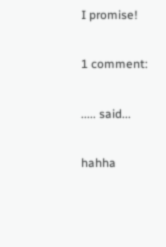I promise!

1 comment:

..... said...

hahha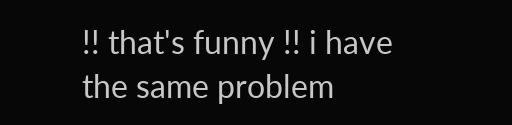!! that's funny !! i have the same problem